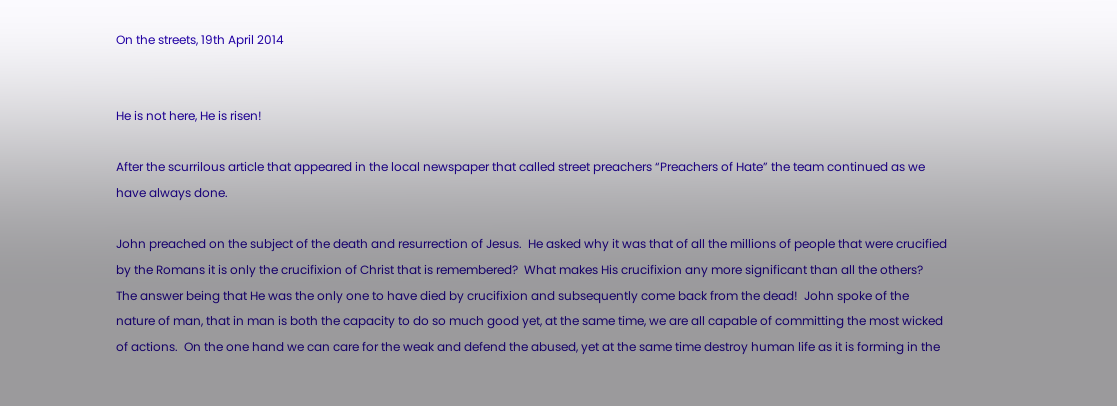On the streets, 19th April 2014


He is not here, He is risen!

After the scurrilous article that appeared in the local newspaper that called street preachers “Preachers of Hate” the team continued as we have always done.

John preached on the subject of the death and resurrection of Jesus.  He asked why it was that of all the millions of people that were crucified by the Romans it is only the crucifixion of Christ that is remembered?  What makes His crucifixion any more significant than all the others?  The answer being that He was the only one to have died by crucifixion and subsequently come back from the dead!  John spoke of the nature of man, that in man is both the capacity to do so much good yet, at the same time, we are all capable of committing the most wicked of actions.  On the one hand we can care for the weak and defend the abused, yet at the same time destroy human life as it is forming in the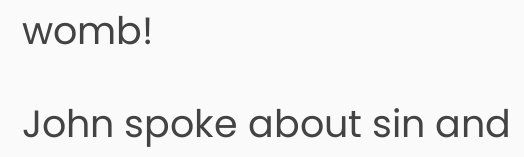womb!

John spoke about sin and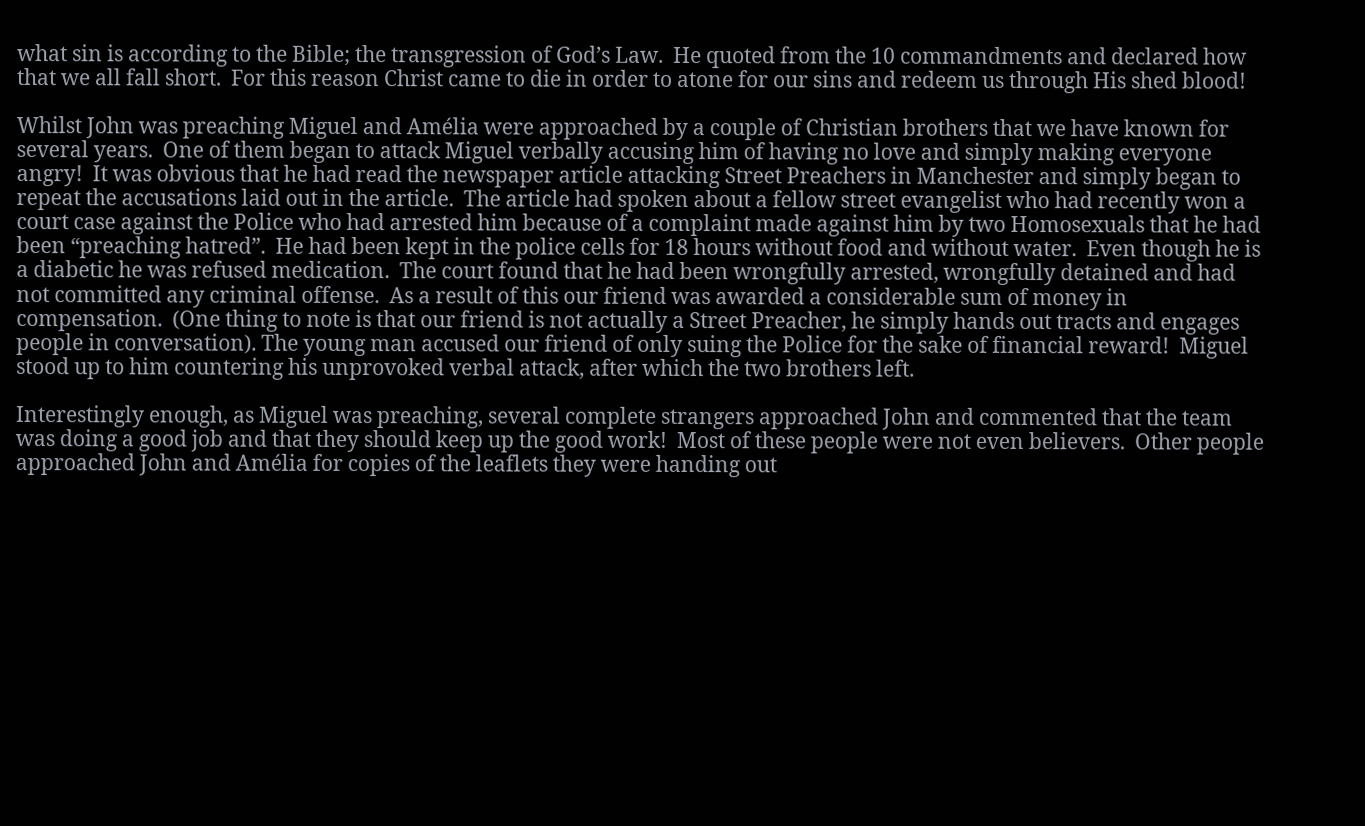what sin is according to the Bible; the transgression of God’s Law.  He quoted from the 10 commandments and declared how that we all fall short.  For this reason Christ came to die in order to atone for our sins and redeem us through His shed blood!

Whilst John was preaching Miguel and Amélia were approached by a couple of Christian brothers that we have known for several years.  One of them began to attack Miguel verbally accusing him of having no love and simply making everyone angry!  It was obvious that he had read the newspaper article attacking Street Preachers in Manchester and simply began to repeat the accusations laid out in the article.  The article had spoken about a fellow street evangelist who had recently won a court case against the Police who had arrested him because of a complaint made against him by two Homosexuals that he had been “preaching hatred”.  He had been kept in the police cells for 18 hours without food and without water.  Even though he is a diabetic he was refused medication.  The court found that he had been wrongfully arrested, wrongfully detained and had not committed any criminal offense.  As a result of this our friend was awarded a considerable sum of money in compensation.  (One thing to note is that our friend is not actually a Street Preacher, he simply hands out tracts and engages people in conversation). The young man accused our friend of only suing the Police for the sake of financial reward!  Miguel stood up to him countering his unprovoked verbal attack, after which the two brothers left.

Interestingly enough, as Miguel was preaching, several complete strangers approached John and commented that the team was doing a good job and that they should keep up the good work!  Most of these people were not even believers.  Other people approached John and Amélia for copies of the leaflets they were handing out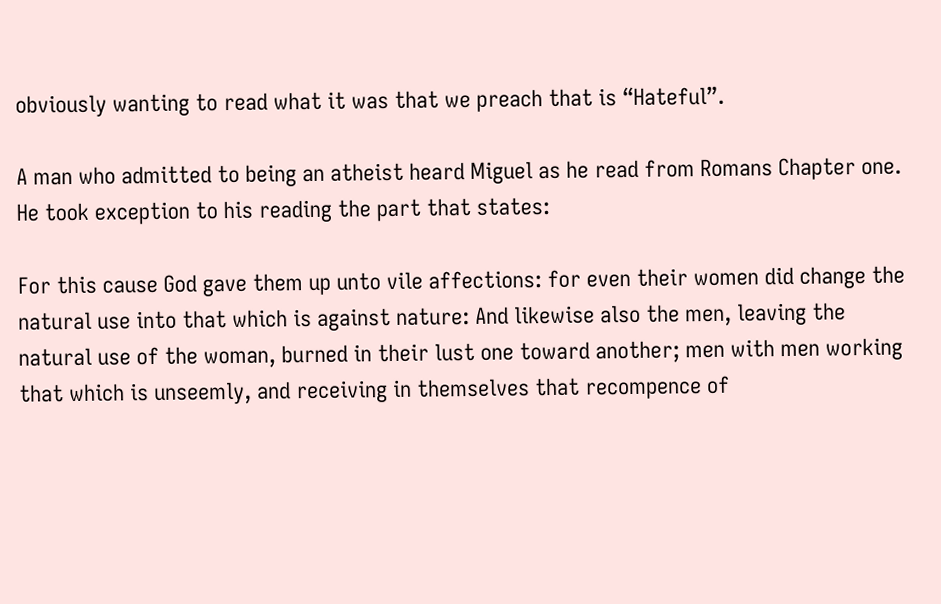obviously wanting to read what it was that we preach that is “Hateful”.

A man who admitted to being an atheist heard Miguel as he read from Romans Chapter one.  He took exception to his reading the part that states:

For this cause God gave them up unto vile affections: for even their women did change the natural use into that which is against nature: And likewise also the men, leaving the natural use of the woman, burned in their lust one toward another; men with men working that which is unseemly, and receiving in themselves that recompence of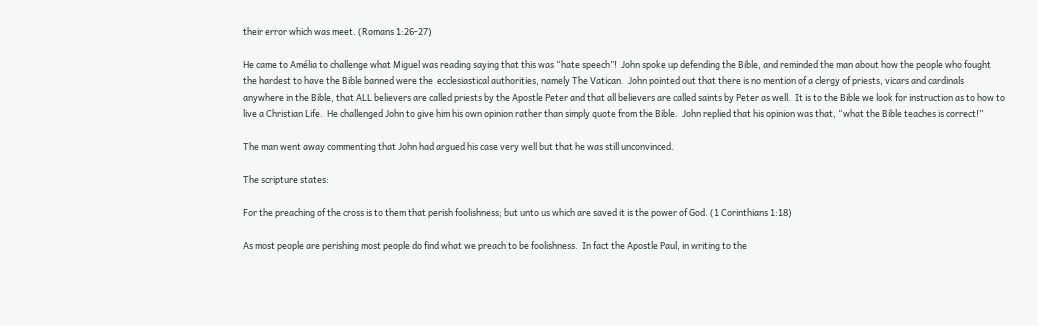their error which was meet. (Romans 1:26-27)

He came to Amélia to challenge what Miguel was reading saying that this was “hate speech”!  John spoke up defending the Bible, and reminded the man about how the people who fought the hardest to have the Bible banned were the  ecclesiastical authorities, namely The Vatican.  John pointed out that there is no mention of a clergy of priests, vicars and cardinals anywhere in the Bible, that ALL believers are called priests by the Apostle Peter and that all believers are called saints by Peter as well.  It is to the Bible we look for instruction as to how to live a Christian Life.  He challenged John to give him his own opinion rather than simply quote from the Bible.  John replied that his opinion was that, “what the Bible teaches is correct!”

The man went away commenting that John had argued his case very well but that he was still unconvinced.

The scripture states:

For the preaching of the cross is to them that perish foolishness; but unto us which are saved it is the power of God. (1 Corinthians 1:18)

As most people are perishing most people do find what we preach to be foolishness.  In fact the Apostle Paul, in writing to the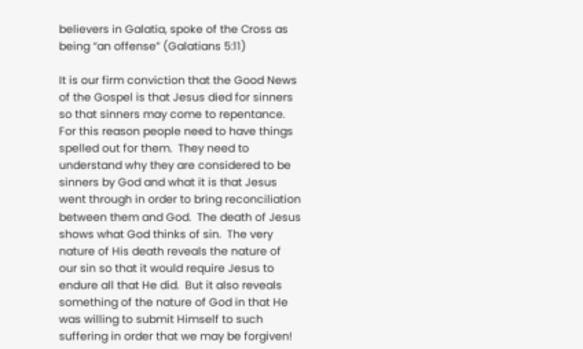believers in Galatia, spoke of the Cross as being “an offense” (Galatians 5:11)

It is our firm conviction that the Good News of the Gospel is that Jesus died for sinners so that sinners may come to repentance.  For this reason people need to have things spelled out for them.  They need to understand why they are considered to be sinners by God and what it is that Jesus went through in order to bring reconciliation between them and God.  The death of Jesus shows what God thinks of sin.  The very nature of His death reveals the nature of our sin so that it would require Jesus to endure all that He did.  But it also reveals something of the nature of God in that He was willing to submit Himself to such suffering in order that we may be forgiven!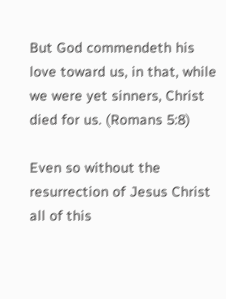But God commendeth his love toward us, in that, while we were yet sinners, Christ died for us. (Romans 5:8)

Even so without the resurrection of Jesus Christ all of this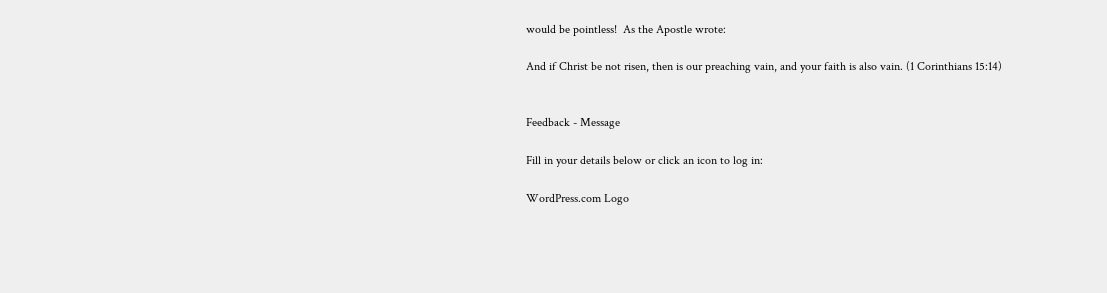would be pointless!  As the Apostle wrote:

And if Christ be not risen, then is our preaching vain, and your faith is also vain. (1 Corinthians 15:14)


Feedback - Message

Fill in your details below or click an icon to log in:

WordPress.com Logo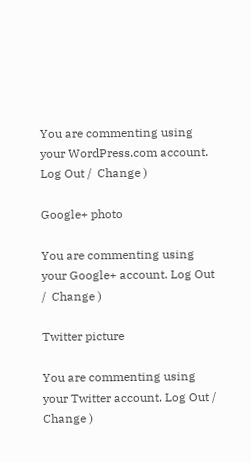You are commenting using your WordPress.com account. Log Out /  Change )

Google+ photo

You are commenting using your Google+ account. Log Out /  Change )

Twitter picture

You are commenting using your Twitter account. Log Out /  Change )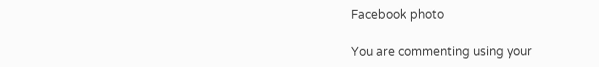Facebook photo

You are commenting using your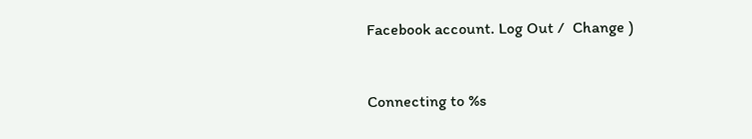Facebook account. Log Out /  Change )


Connecting to %s